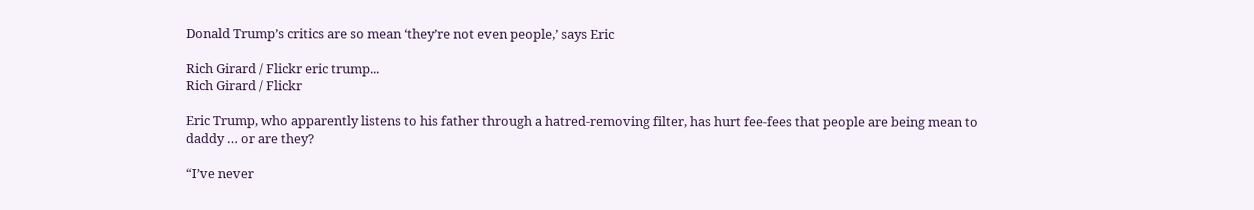Donald Trump’s critics are so mean ‘they’re not even people,’ says Eric

Rich Girard / Flickr eric trump...
Rich Girard / Flickr

Eric Trump, who apparently listens to his father through a hatred-removing filter, has hurt fee-fees that people are being mean to daddy … or are they?

“I’ve never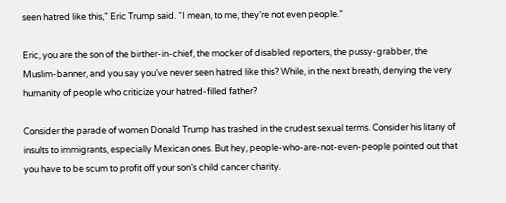seen hatred like this,” Eric Trump said. “I mean, to me, they’re not even people.”

Eric, you are the son of the birther-in-chief, the mocker of disabled reporters, the pussy-grabber, the Muslim-banner, and you say you’ve never seen hatred like this? While, in the next breath, denying the very humanity of people who criticize your hatred-filled father?

Consider the parade of women Donald Trump has trashed in the crudest sexual terms. Consider his litany of insults to immigrants, especially Mexican ones. But hey, people-who-are-not-even-people pointed out that you have to be scum to profit off your son’s child cancer charity.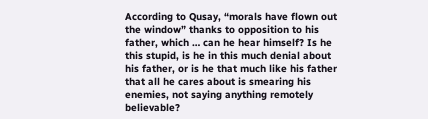According to Qusay, “morals have flown out the window” thanks to opposition to his father, which … can he hear himself? Is he this stupid, is he in this much denial about his father, or is he that much like his father that all he cares about is smearing his enemies, not saying anything remotely believable?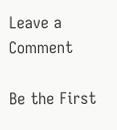Leave a Comment

Be the First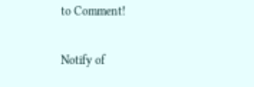to Comment!

Notify of